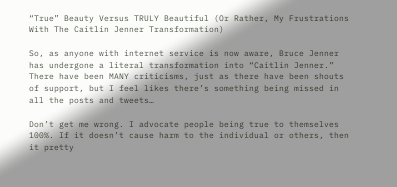“True” Beauty Versus TRULY Beautiful (Or Rather, My Frustrations With The Caitlin Jenner Transformation)

So, as anyone with internet service is now aware, Bruce Jenner has undergone a literal transformation into “Caitlin Jenner.” There have been MANY criticisms, just as there have been shouts of support, but I feel likes there’s something being missed in all the posts and tweets…

Don’t get me wrong. I advocate people being true to themselves 100%. If it doesn’t cause harm to the individual or others, then it pretty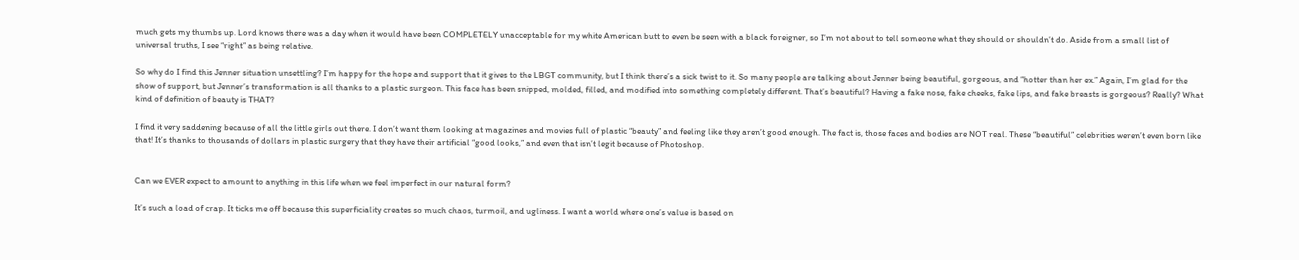much gets my thumbs up. Lord knows there was a day when it would have been COMPLETELY unacceptable for my white American butt to even be seen with a black foreigner, so I’m not about to tell someone what they should or shouldn’t do. Aside from a small list of universal truths, I see “right” as being relative.

So why do I find this Jenner situation unsettling? I’m happy for the hope and support that it gives to the LBGT community, but I think there’s a sick twist to it. So many people are talking about Jenner being beautiful, gorgeous, and “hotter than her ex.” Again, I’m glad for the show of support, but Jenner’s transformation is all thanks to a plastic surgeon. This face has been snipped, molded, filled, and modified into something completely different. That’s beautiful? Having a fake nose, fake cheeks, fake lips, and fake breasts is gorgeous? Really? What kind of definition of beauty is THAT?

I find it very saddening because of all the little girls out there. I don’t want them looking at magazines and movies full of plastic “beauty” and feeling like they aren’t good enough. The fact is, those faces and bodies are NOT real. These “beautiful” celebrities weren’t even born like that! It’s thanks to thousands of dollars in plastic surgery that they have their artificial “good looks,” and even that isn’t legit because of Photoshop.


Can we EVER expect to amount to anything in this life when we feel imperfect in our natural form?

It’s such a load of crap. It ticks me off because this superficiality creates so much chaos, turmoil, and ugliness. I want a world where one’s value is based on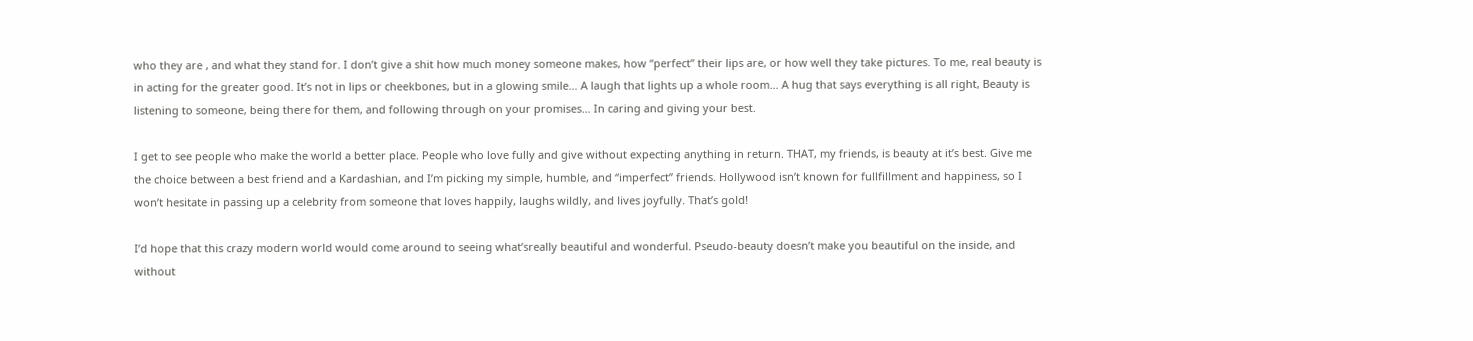who they are , and what they stand for. I don’t give a shit how much money someone makes, how “perfect” their lips are, or how well they take pictures. To me, real beauty is in acting for the greater good. It’s not in lips or cheekbones, but in a glowing smile… A laugh that lights up a whole room… A hug that says everything is all right, Beauty is listening to someone, being there for them, and following through on your promises… In caring and giving your best.

I get to see people who make the world a better place. People who love fully and give without expecting anything in return. THAT, my friends, is beauty at it’s best. Give me the choice between a best friend and a Kardashian, and I’m picking my simple, humble, and “imperfect” friends. Hollywood isn’t known for fullfillment and happiness, so I won’t hesitate in passing up a celebrity from someone that loves happily, laughs wildly, and lives joyfully. That’s gold!

I’d hope that this crazy modern world would come around to seeing what’sreally beautiful and wonderful. Pseudo-beauty doesn’t make you beautiful on the inside, and without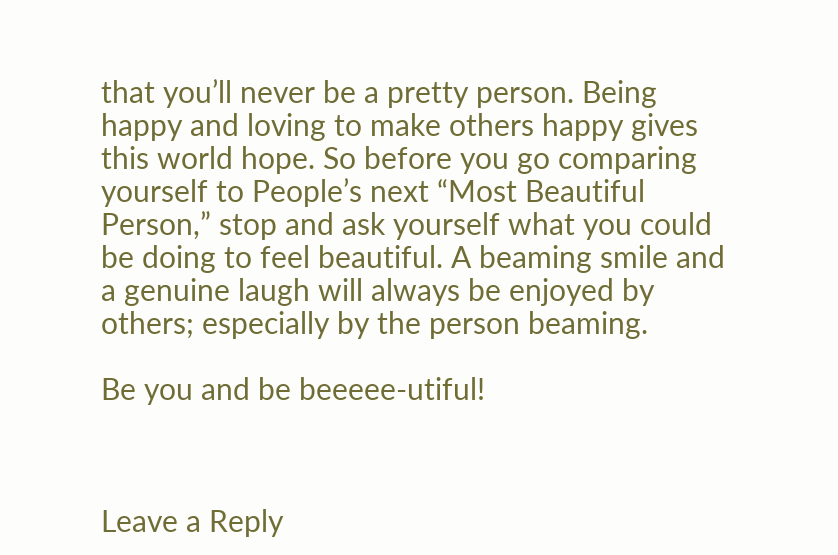that you’ll never be a pretty person. Being happy and loving to make others happy gives this world hope. So before you go comparing yourself to People’s next “Most Beautiful Person,” stop and ask yourself what you could be doing to feel beautiful. A beaming smile and a genuine laugh will always be enjoyed by others; especially by the person beaming.

Be you and be beeeee-utiful!



Leave a Reply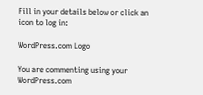Fill in your details below or click an icon to log in:

WordPress.com Logo

You are commenting using your WordPress.com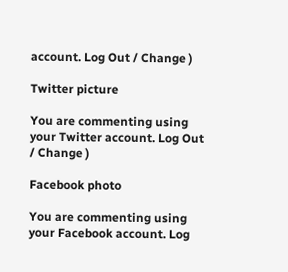account. Log Out / Change )

Twitter picture

You are commenting using your Twitter account. Log Out / Change )

Facebook photo

You are commenting using your Facebook account. Log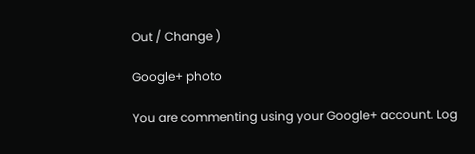Out / Change )

Google+ photo

You are commenting using your Google+ account. Log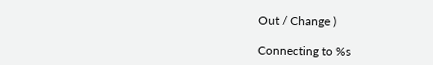Out / Change )

Connecting to %s